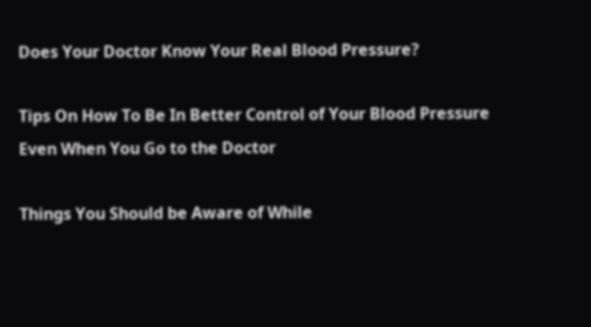Does Your Doctor Know Your Real Blood Pressure?

Tips On How To Be In Better Control of Your Blood Pressure Even When You Go to the Doctor

Things You Should be Aware of While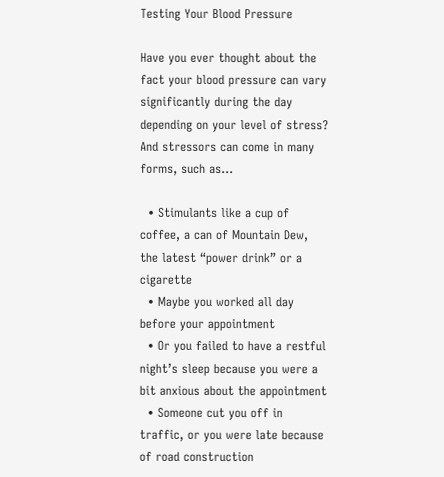Testing Your Blood Pressure

Have you ever thought about the fact your blood pressure can vary significantly during the day depending on your level of stress? And stressors can come in many forms, such as…

  • Stimulants like a cup of coffee, a can of Mountain Dew, the latest “power drink” or a cigarette
  • Maybe you worked all day before your appointment
  • Or you failed to have a restful night’s sleep because you were a bit anxious about the appointment
  • Someone cut you off in traffic, or you were late because of road construction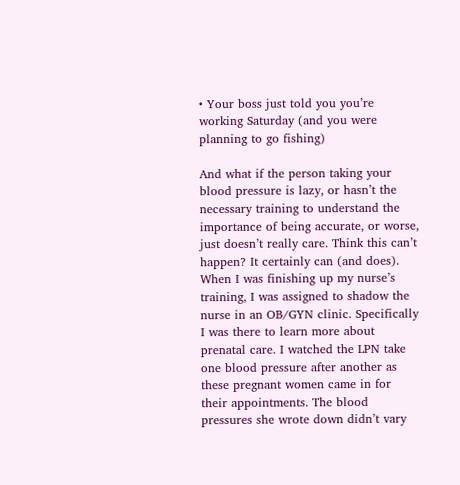• Your boss just told you you’re working Saturday (and you were planning to go fishing)

And what if the person taking your blood pressure is lazy, or hasn’t the necessary training to understand the importance of being accurate, or worse, just doesn’t really care. Think this can’t happen? It certainly can (and does). When I was finishing up my nurse’s training, I was assigned to shadow the nurse in an OB/GYN clinic. Specifically I was there to learn more about prenatal care. I watched the LPN take one blood pressure after another as these pregnant women came in for their appointments. The blood pressures she wrote down didn’t vary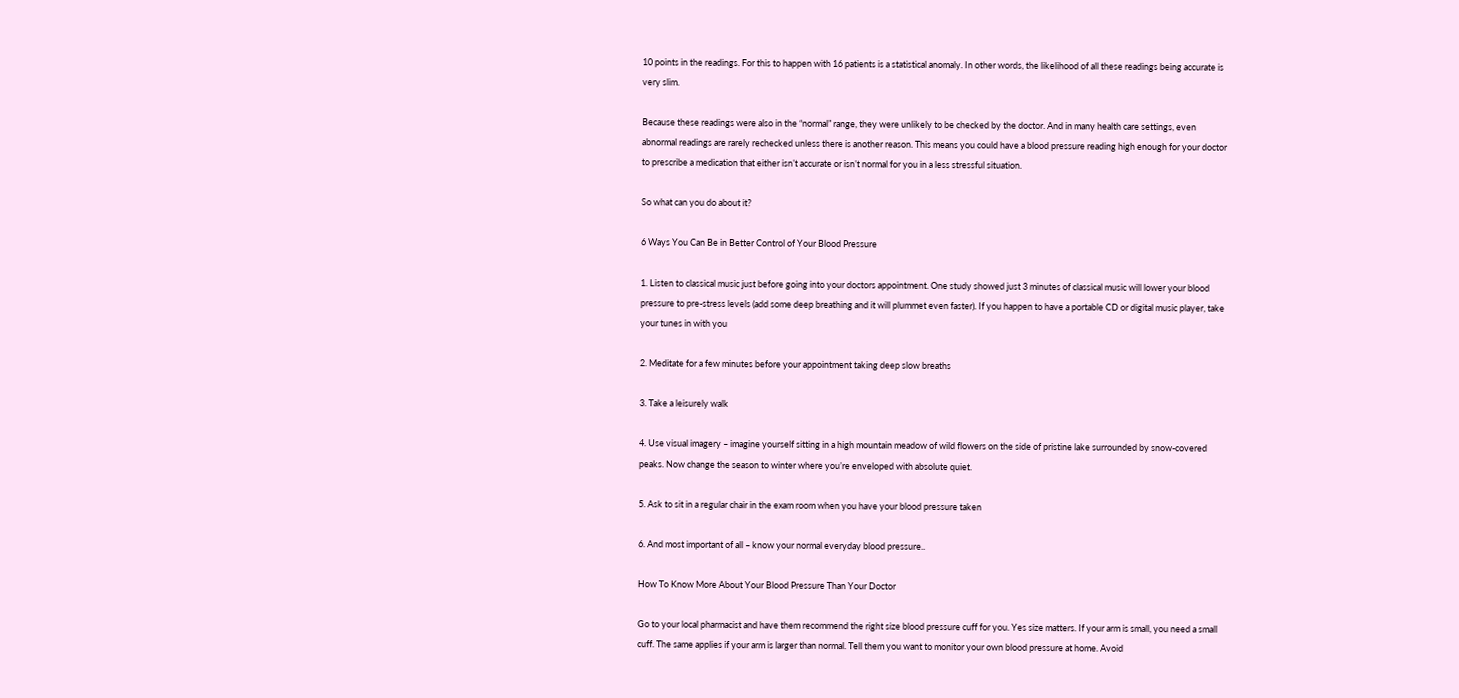10 points in the readings. For this to happen with 16 patients is a statistical anomaly. In other words, the likelihood of all these readings being accurate is very slim.

Because these readings were also in the “normal” range, they were unlikely to be checked by the doctor. And in many health care settings, even abnormal readings are rarely rechecked unless there is another reason. This means you could have a blood pressure reading high enough for your doctor to prescribe a medication that either isn’t accurate or isn’t normal for you in a less stressful situation.

So what can you do about it?

6 Ways You Can Be in Better Control of Your Blood Pressure

1. Listen to classical music just before going into your doctors appointment. One study showed just 3 minutes of classical music will lower your blood pressure to pre-stress levels (add some deep breathing and it will plummet even faster). If you happen to have a portable CD or digital music player, take your tunes in with you

2. Meditate for a few minutes before your appointment taking deep slow breaths

3. Take a leisurely walk

4. Use visual imagery – imagine yourself sitting in a high mountain meadow of wild flowers on the side of pristine lake surrounded by snow-covered peaks. Now change the season to winter where you’re enveloped with absolute quiet.

5. Ask to sit in a regular chair in the exam room when you have your blood pressure taken

6. And most important of all – know your normal everyday blood pressure..

How To Know More About Your Blood Pressure Than Your Doctor

Go to your local pharmacist and have them recommend the right size blood pressure cuff for you. Yes size matters. If your arm is small, you need a small cuff. The same applies if your arm is larger than normal. Tell them you want to monitor your own blood pressure at home. Avoid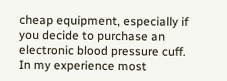cheap equipment, especially if you decide to purchase an electronic blood pressure cuff. In my experience most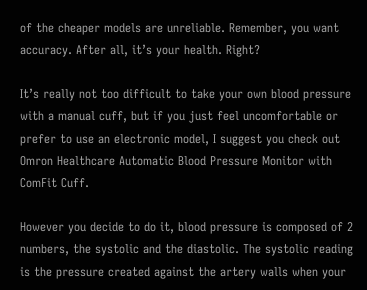of the cheaper models are unreliable. Remember, you want accuracy. After all, it’s your health. Right?

It’s really not too difficult to take your own blood pressure with a manual cuff, but if you just feel uncomfortable or prefer to use an electronic model, I suggest you check out Omron Healthcare Automatic Blood Pressure Monitor with ComFit Cuff.

However you decide to do it, blood pressure is composed of 2 numbers, the systolic and the diastolic. The systolic reading is the pressure created against the artery walls when your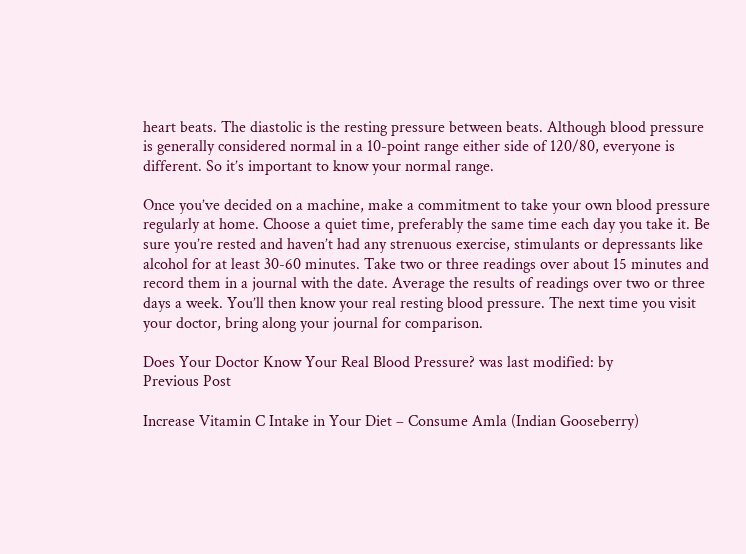heart beats. The diastolic is the resting pressure between beats. Although blood pressure is generally considered normal in a 10-point range either side of 120/80, everyone is different. So it’s important to know your normal range.

Once you’ve decided on a machine, make a commitment to take your own blood pressure regularly at home. Choose a quiet time, preferably the same time each day you take it. Be sure you’re rested and haven’t had any strenuous exercise, stimulants or depressants like alcohol for at least 30-60 minutes. Take two or three readings over about 15 minutes and record them in a journal with the date. Average the results of readings over two or three days a week. You’ll then know your real resting blood pressure. The next time you visit your doctor, bring along your journal for comparison.

Does Your Doctor Know Your Real Blood Pressure? was last modified: by
Previous Post

Increase Vitamin C Intake in Your Diet – Consume Amla (Indian Gooseberry)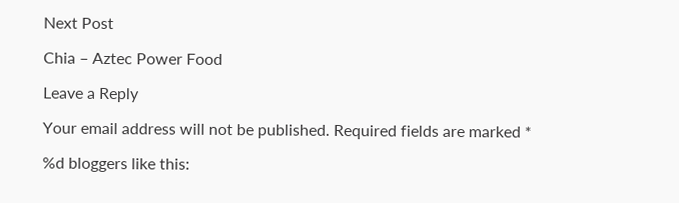Next Post

Chia – Aztec Power Food

Leave a Reply

Your email address will not be published. Required fields are marked *

%d bloggers like this: